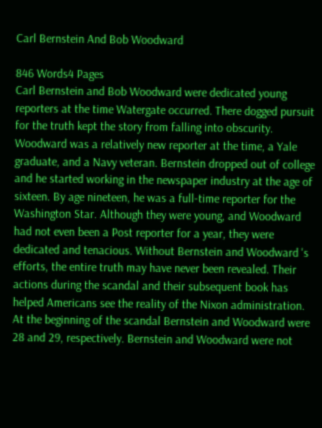Carl Bernstein And Bob Woodward

846 Words4 Pages
Carl Bernstein and Bob Woodward were dedicated young reporters at the time Watergate occurred. There dogged pursuit for the truth kept the story from falling into obscurity. Woodward was a relatively new reporter at the time, a Yale graduate, and a Navy veteran. Bernstein dropped out of college and he started working in the newspaper industry at the age of sixteen. By age nineteen, he was a full-time reporter for the Washington Star. Although they were young, and Woodward had not even been a Post reporter for a year, they were dedicated and tenacious. Without Bernstein and Woodward 's efforts, the entire truth may have never been revealed. Their actions during the scandal and their subsequent book has helped Americans see the reality of the Nixon administration. At the beginning of the scandal Bernstein and Woodward were 28 and 29, respectively. Bernstein and Woodward were not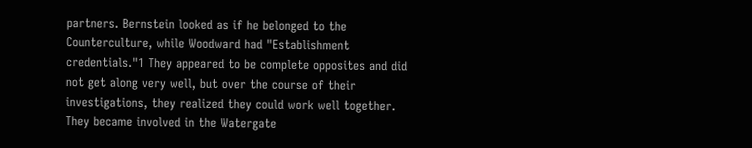partners. Bernstein looked as if he belonged to the Counterculture, while Woodward had "Establishment credentials."1 They appeared to be complete opposites and did not get along very well, but over the course of their investigations, they realized they could work well together. They became involved in the Watergate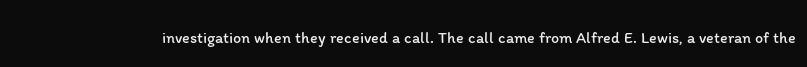investigation when they received a call. The call came from Alfred E. Lewis, a veteran of the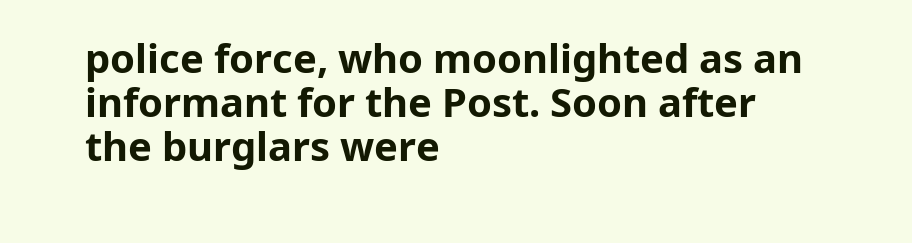police force, who moonlighted as an informant for the Post. Soon after the burglars were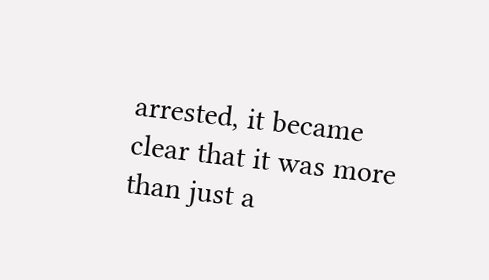arrested, it became clear that it was more than just a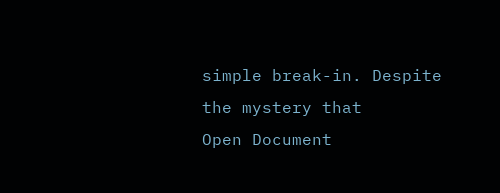simple break-in. Despite the mystery that
Open Document